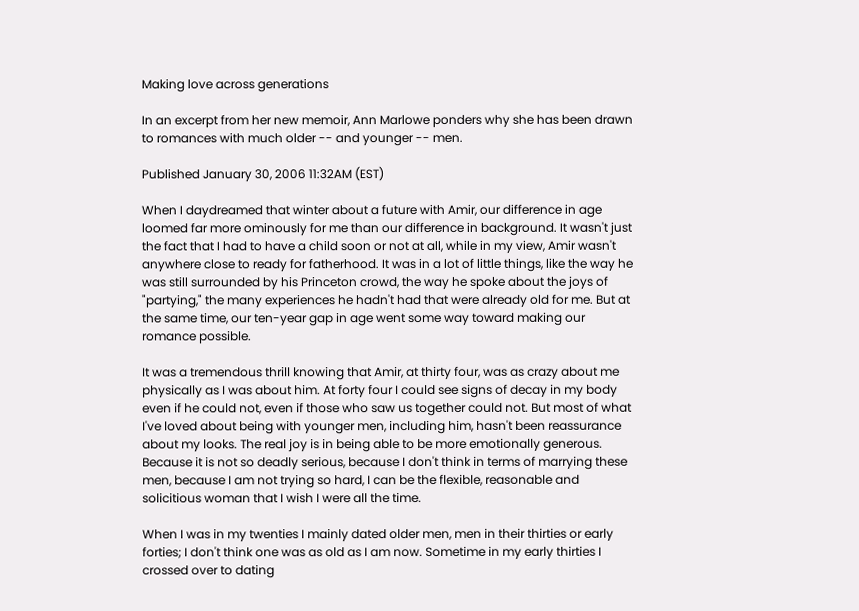Making love across generations

In an excerpt from her new memoir, Ann Marlowe ponders why she has been drawn to romances with much older -- and younger -- men.

Published January 30, 2006 11:32AM (EST)

When I daydreamed that winter about a future with Amir, our difference in age loomed far more ominously for me than our difference in background. It wasn't just the fact that I had to have a child soon or not at all, while in my view, Amir wasn't anywhere close to ready for fatherhood. It was in a lot of little things, like the way he was still surrounded by his Princeton crowd, the way he spoke about the joys of "partying," the many experiences he hadn't had that were already old for me. But at the same time, our ten-year gap in age went some way toward making our romance possible.

It was a tremendous thrill knowing that Amir, at thirty four, was as crazy about me physically as I was about him. At forty four I could see signs of decay in my body even if he could not, even if those who saw us together could not. But most of what I've loved about being with younger men, including him, hasn't been reassurance about my looks. The real joy is in being able to be more emotionally generous. Because it is not so deadly serious, because I don't think in terms of marrying these men, because I am not trying so hard, I can be the flexible, reasonable and solicitious woman that I wish I were all the time.

When I was in my twenties I mainly dated older men, men in their thirties or early forties; I don't think one was as old as I am now. Sometime in my early thirties I crossed over to dating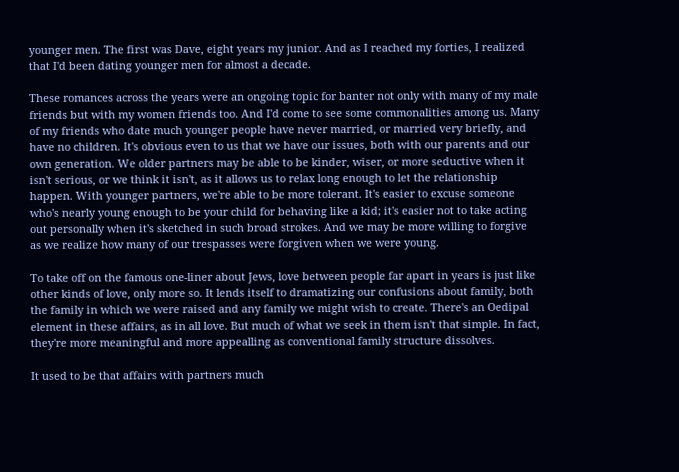younger men. The first was Dave, eight years my junior. And as I reached my forties, I realized that I'd been dating younger men for almost a decade.

These romances across the years were an ongoing topic for banter not only with many of my male friends but with my women friends too. And I'd come to see some commonalities among us. Many of my friends who date much younger people have never married, or married very briefly, and have no children. It's obvious even to us that we have our issues, both with our parents and our own generation. We older partners may be able to be kinder, wiser, or more seductive when it isn't serious, or we think it isn't, as it allows us to relax long enough to let the relationship happen. With younger partners, we're able to be more tolerant. It's easier to excuse someone who's nearly young enough to be your child for behaving like a kid; it's easier not to take acting out personally when it's sketched in such broad strokes. And we may be more willing to forgive as we realize how many of our trespasses were forgiven when we were young.

To take off on the famous one-liner about Jews, love between people far apart in years is just like other kinds of love, only more so. It lends itself to dramatizing our confusions about family, both the family in which we were raised and any family we might wish to create. There's an Oedipal element in these affairs, as in all love. But much of what we seek in them isn't that simple. In fact, they're more meaningful and more appealling as conventional family structure dissolves.

It used to be that affairs with partners much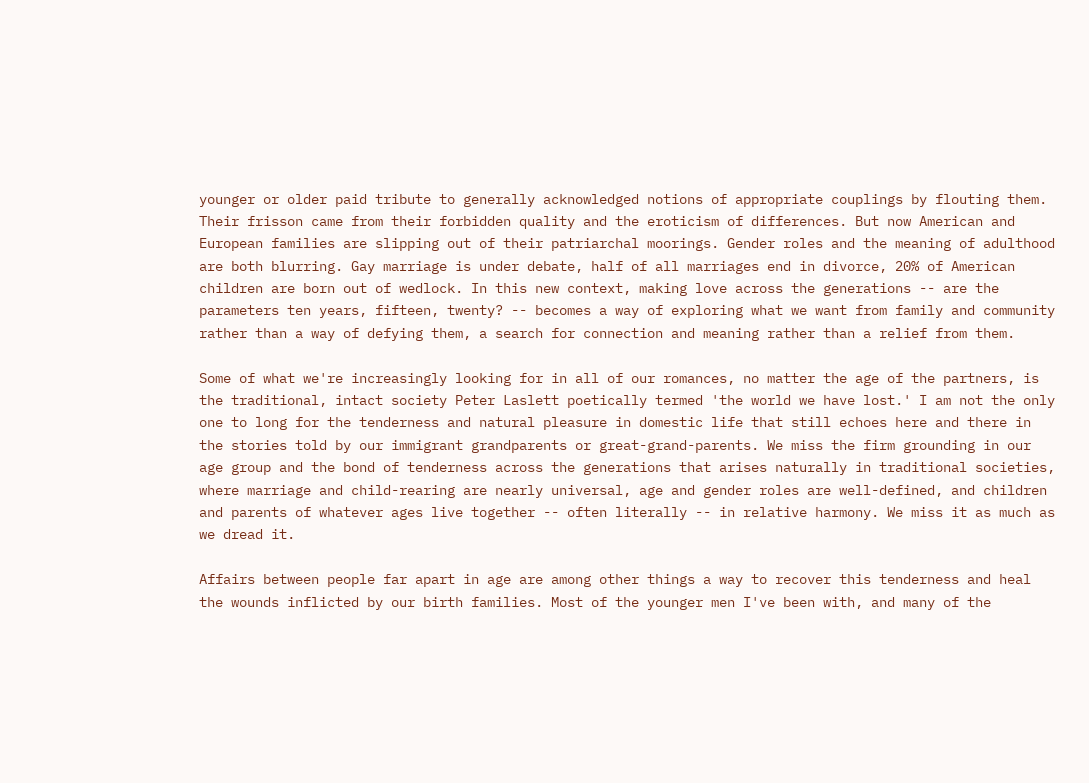younger or older paid tribute to generally acknowledged notions of appropriate couplings by flouting them. Their frisson came from their forbidden quality and the eroticism of differences. But now American and European families are slipping out of their patriarchal moorings. Gender roles and the meaning of adulthood are both blurring. Gay marriage is under debate, half of all marriages end in divorce, 20% of American children are born out of wedlock. In this new context, making love across the generations -- are the parameters ten years, fifteen, twenty? -- becomes a way of exploring what we want from family and community rather than a way of defying them, a search for connection and meaning rather than a relief from them.

Some of what we're increasingly looking for in all of our romances, no matter the age of the partners, is the traditional, intact society Peter Laslett poetically termed 'the world we have lost.' I am not the only one to long for the tenderness and natural pleasure in domestic life that still echoes here and there in the stories told by our immigrant grandparents or great-grand-parents. We miss the firm grounding in our age group and the bond of tenderness across the generations that arises naturally in traditional societies, where marriage and child-rearing are nearly universal, age and gender roles are well-defined, and children and parents of whatever ages live together -- often literally -- in relative harmony. We miss it as much as we dread it.

Affairs between people far apart in age are among other things a way to recover this tenderness and heal the wounds inflicted by our birth families. Most of the younger men I've been with, and many of the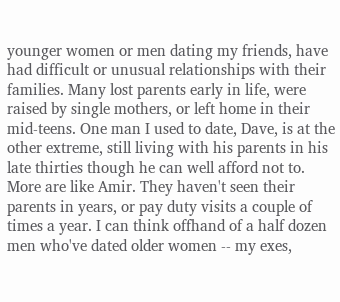younger women or men dating my friends, have had difficult or unusual relationships with their families. Many lost parents early in life, were raised by single mothers, or left home in their mid-teens. One man I used to date, Dave, is at the other extreme, still living with his parents in his late thirties though he can well afford not to. More are like Amir. They haven't seen their parents in years, or pay duty visits a couple of times a year. I can think offhand of a half dozen men who've dated older women -- my exes,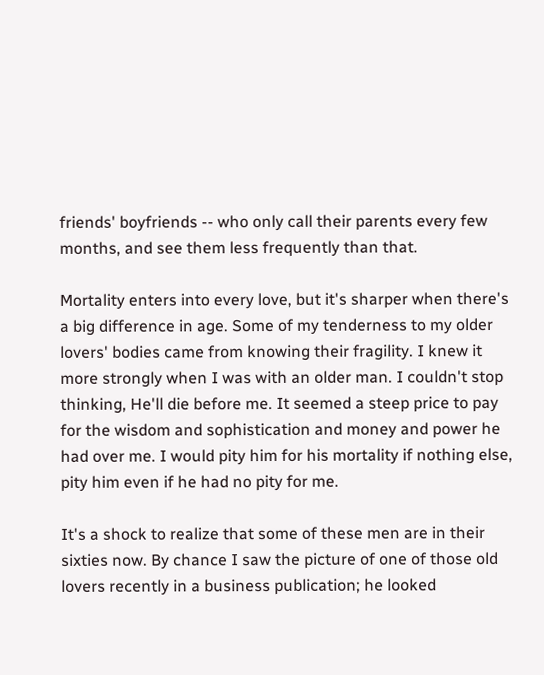friends' boyfriends -- who only call their parents every few months, and see them less frequently than that.

Mortality enters into every love, but it's sharper when there's a big difference in age. Some of my tenderness to my older lovers' bodies came from knowing their fragility. I knew it more strongly when I was with an older man. I couldn't stop thinking, He'll die before me. It seemed a steep price to pay for the wisdom and sophistication and money and power he had over me. I would pity him for his mortality if nothing else, pity him even if he had no pity for me.

It's a shock to realize that some of these men are in their sixties now. By chance I saw the picture of one of those old lovers recently in a business publication; he looked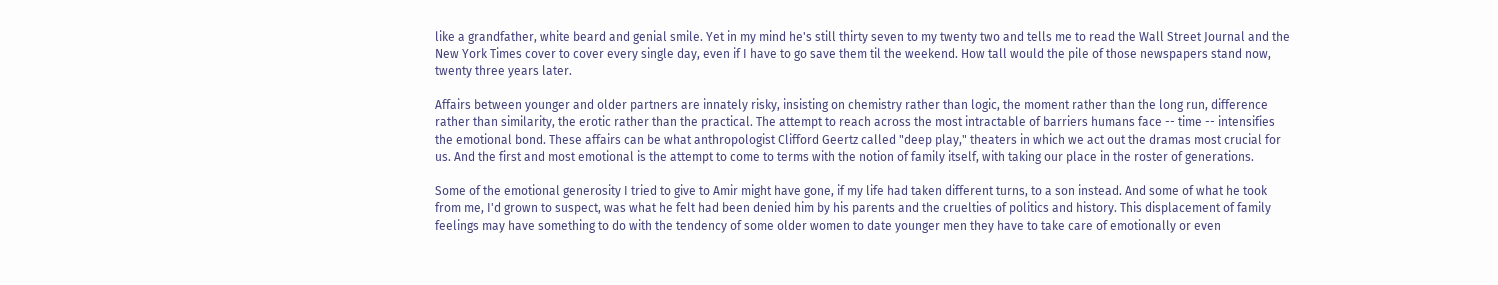like a grandfather, white beard and genial smile. Yet in my mind he's still thirty seven to my twenty two and tells me to read the Wall Street Journal and the New York Times cover to cover every single day, even if I have to go save them til the weekend. How tall would the pile of those newspapers stand now, twenty three years later.

Affairs between younger and older partners are innately risky, insisting on chemistry rather than logic, the moment rather than the long run, difference rather than similarity, the erotic rather than the practical. The attempt to reach across the most intractable of barriers humans face -- time -- intensifies the emotional bond. These affairs can be what anthropologist Clifford Geertz called "deep play," theaters in which we act out the dramas most crucial for us. And the first and most emotional is the attempt to come to terms with the notion of family itself, with taking our place in the roster of generations.

Some of the emotional generosity I tried to give to Amir might have gone, if my life had taken different turns, to a son instead. And some of what he took from me, I'd grown to suspect, was what he felt had been denied him by his parents and the cruelties of politics and history. This displacement of family feelings may have something to do with the tendency of some older women to date younger men they have to take care of emotionally or even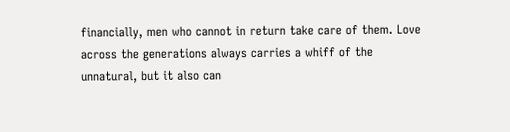financially, men who cannot in return take care of them. Love across the generations always carries a whiff of the unnatural, but it also can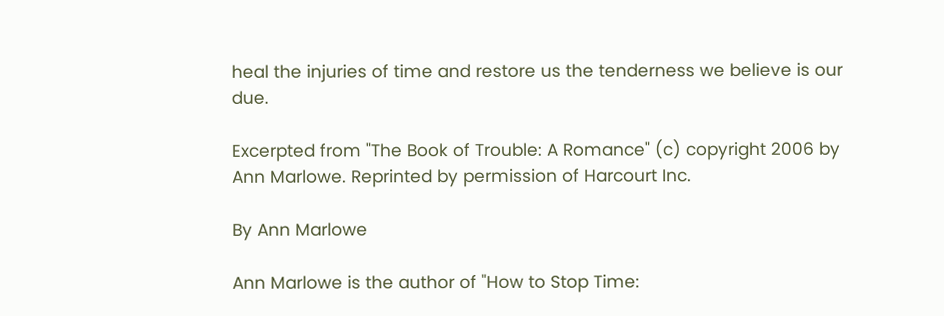heal the injuries of time and restore us the tenderness we believe is our due.

Excerpted from "The Book of Trouble: A Romance" (c) copyright 2006 by Ann Marlowe. Reprinted by permission of Harcourt Inc.

By Ann Marlowe

Ann Marlowe is the author of "How to Stop Time: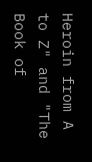Heroin from A to Z" and "The Book of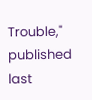Trouble," published last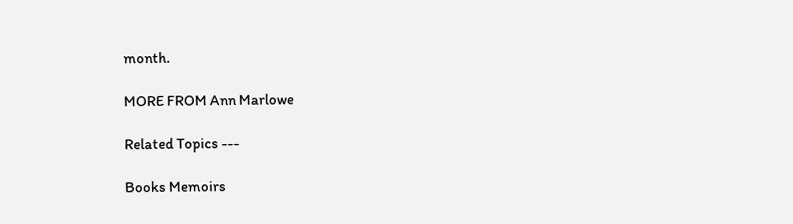month.

MORE FROM Ann Marlowe

Related Topics ---

Books Memoirs